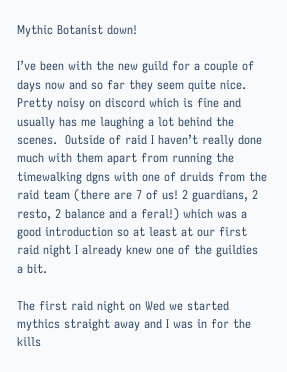Mythic Botanist down!

I’ve been with the new guild for a couple of days now and so far they seem quite nice. Pretty noisy on discord which is fine and usually has me laughing a lot behind the scenes.  Outside of raid I haven’t really done much with them apart from running the timewalking dgns with one of druids from the raid team (there are 7 of us! 2 guardians, 2 resto, 2 balance and a feral!) which was a good introduction so at least at our first raid night I already knew one of the guildies a bit.

The first raid night on Wed we started mythics straight away and I was in for the kills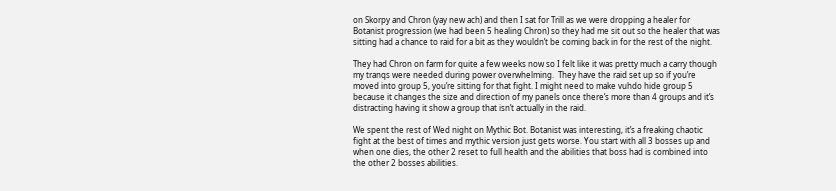on Skorpy and Chron (yay new ach) and then I sat for Trill as we were dropping a healer for Botanist progression (we had been 5 healing Chron) so they had me sit out so the healer that was sitting had a chance to raid for a bit as they wouldn’t be coming back in for the rest of the night.

They had Chron on farm for quite a few weeks now so I felt like it was pretty much a carry though my tranqs were needed during power overwhelming.  They have the raid set up so if you’re moved into group 5, you’re sitting for that fight. I might need to make vuhdo hide group 5 because it changes the size and direction of my panels once there’s more than 4 groups and it’s distracting having it show a group that isn’t actually in the raid.

We spent the rest of Wed night on Mythic Bot. Botanist was interesting, it’s a freaking chaotic fight at the best of times and mythic version just gets worse. You start with all 3 bosses up and when one dies, the other 2 reset to full health and the abilities that boss had is combined into the other 2 bosses abilities.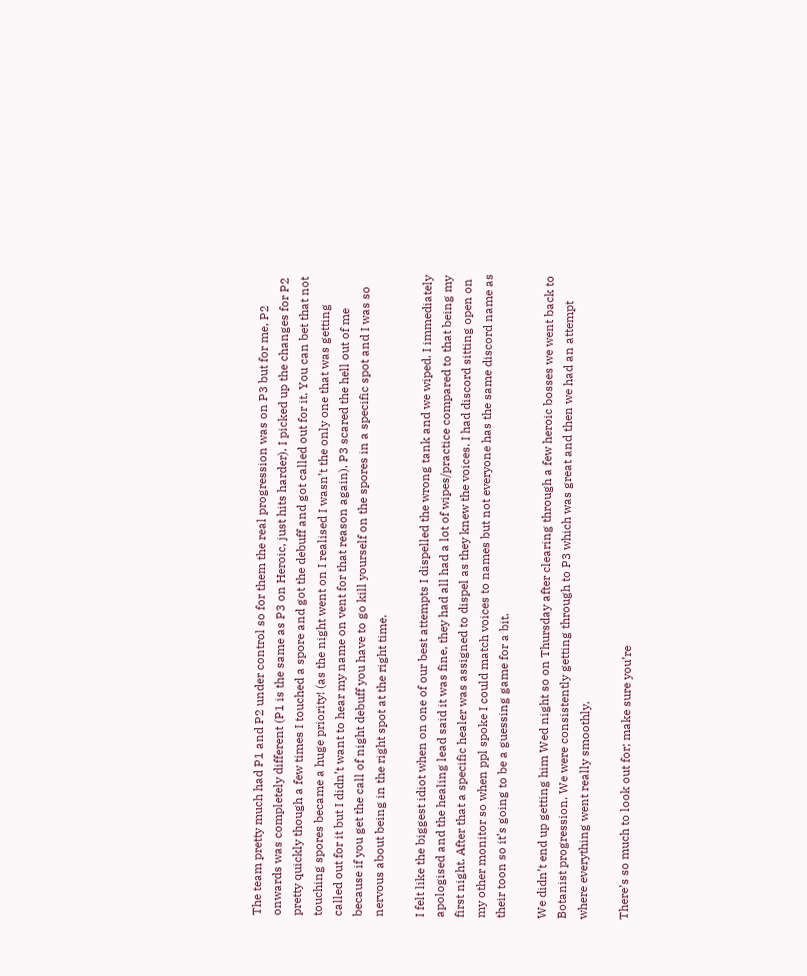The team pretty much had P1 and P2 under control so for them the real progression was on P3 but for me, P2 onwards was completely different (P1 is the same as P3 on Heroic, just hits harder). I picked up the changes for P2 pretty quickly though a few times I touched a spore and got the debuff and got called out for it. You can bet that not touching spores became a huge priority! (as the night went on I realised I wasn’t the only one that was getting called out for it but I didn’t want to hear my name on vent for that reason again). P3 scared the hell out of me because if you get the call of night debuff you have to go kill yourself on the spores in a specific spot and I was so nervous about being in the right spot at the right time.

I felt like the biggest idiot when on one of our best attempts I dispelled the wrong tank and we wiped. I immediately apologised and the healing lead said it was fine, they had all had a lot of wipes/practice compared to that being my first night. After that a specific healer was assigned to dispel as they knew the voices. I had discord sitting open on my other monitor so when ppl spoke I could match voices to names but not everyone has the same discord name as their toon so it’s going to be a guessing game for a bit.

We didn’t end up getting him Wed night so on Thursday after clearing through a few heroic bosses we went back to Botanist progression. We were consistently getting through to P3 which was great and then we had an attempt where everything went really smoothly.

There’s so much to look out for; make sure you’re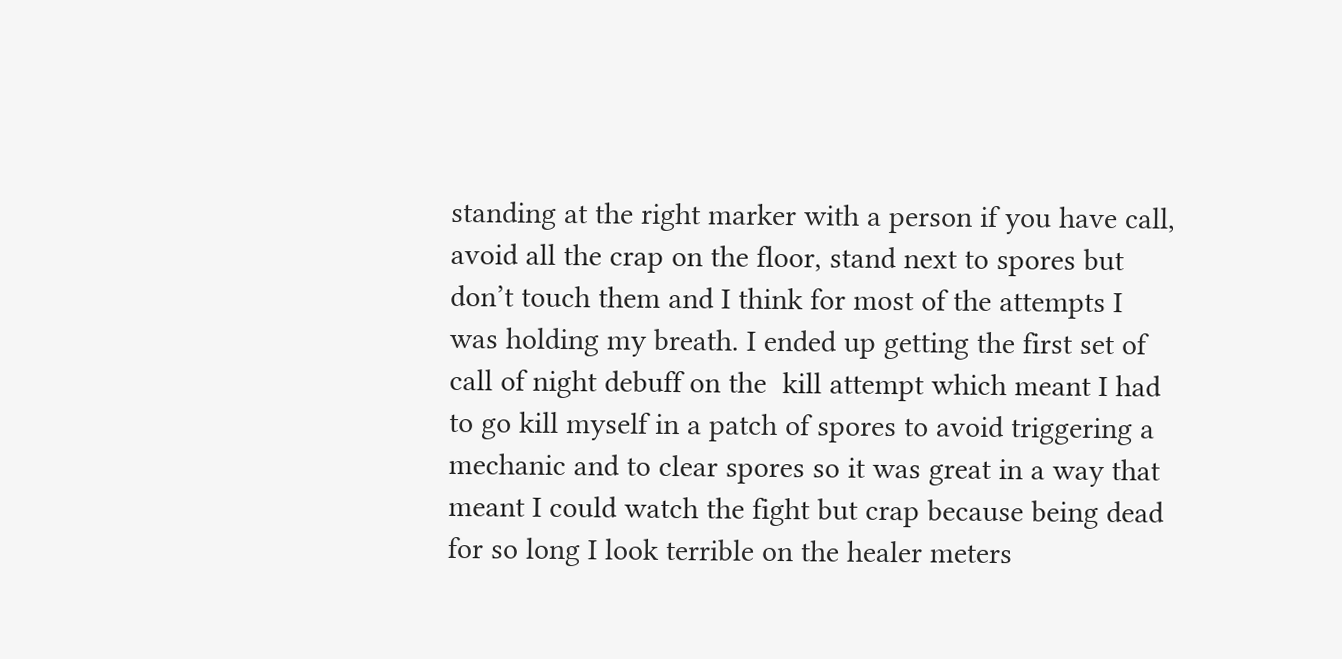standing at the right marker with a person if you have call, avoid all the crap on the floor, stand next to spores but don’t touch them and I think for most of the attempts I was holding my breath. I ended up getting the first set of call of night debuff on the  kill attempt which meant I had to go kill myself in a patch of spores to avoid triggering a mechanic and to clear spores so it was great in a way that meant I could watch the fight but crap because being dead for so long I look terrible on the healer meters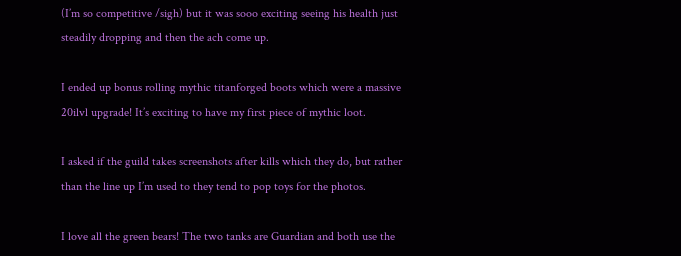(I’m so competitive /sigh) but it was sooo exciting seeing his health just steadily dropping and then the ach come up.

I ended up bonus rolling mythic titanforged boots which were a massive 20ilvl upgrade! It’s exciting to have my first piece of mythic loot.

I asked if the guild takes screenshots after kills which they do, but rather than the line up I’m used to they tend to pop toys for the photos.

I love all the green bears! The two tanks are Guardian and both use the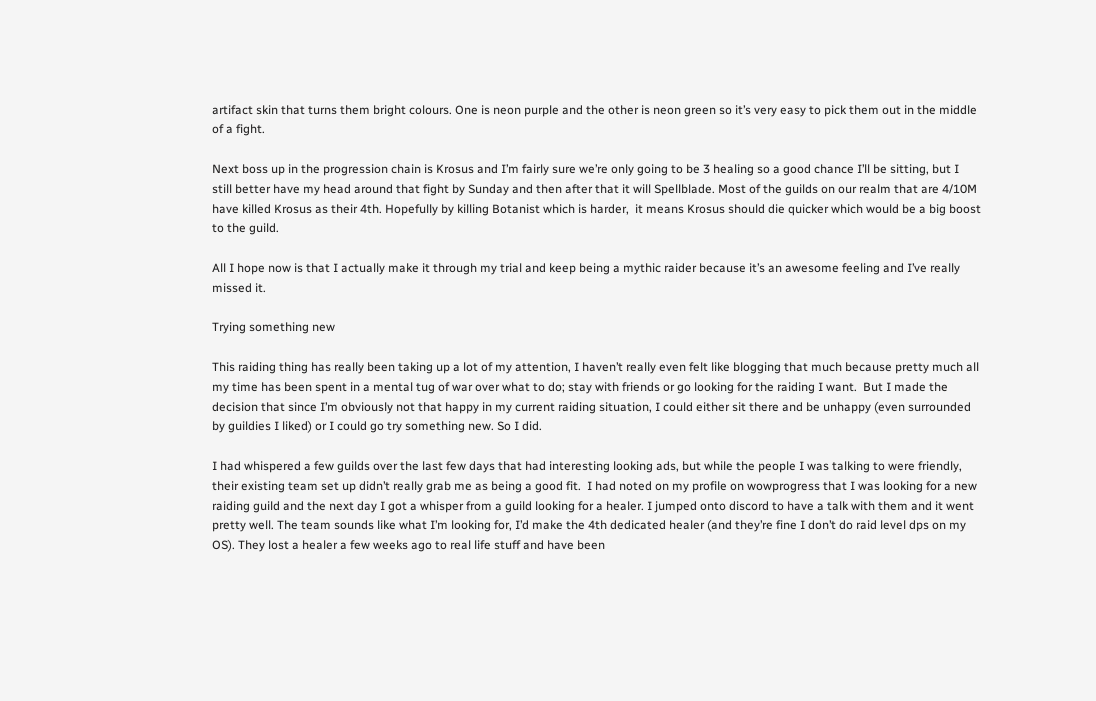artifact skin that turns them bright colours. One is neon purple and the other is neon green so it’s very easy to pick them out in the middle of a fight.

Next boss up in the progression chain is Krosus and I’m fairly sure we’re only going to be 3 healing so a good chance I’ll be sitting, but I still better have my head around that fight by Sunday and then after that it will Spellblade. Most of the guilds on our realm that are 4/10M have killed Krosus as their 4th. Hopefully by killing Botanist which is harder,  it means Krosus should die quicker which would be a big boost to the guild.

All I hope now is that I actually make it through my trial and keep being a mythic raider because it’s an awesome feeling and I’ve really missed it.

Trying something new

This raiding thing has really been taking up a lot of my attention, I haven’t really even felt like blogging that much because pretty much all my time has been spent in a mental tug of war over what to do; stay with friends or go looking for the raiding I want.  But I made the decision that since I’m obviously not that happy in my current raiding situation, I could either sit there and be unhappy (even surrounded by guildies I liked) or I could go try something new. So I did.

I had whispered a few guilds over the last few days that had interesting looking ads, but while the people I was talking to were friendly, their existing team set up didn’t really grab me as being a good fit.  I had noted on my profile on wowprogress that I was looking for a new raiding guild and the next day I got a whisper from a guild looking for a healer. I jumped onto discord to have a talk with them and it went pretty well. The team sounds like what I’m looking for, I’d make the 4th dedicated healer (and they’re fine I don’t do raid level dps on my OS). They lost a healer a few weeks ago to real life stuff and have been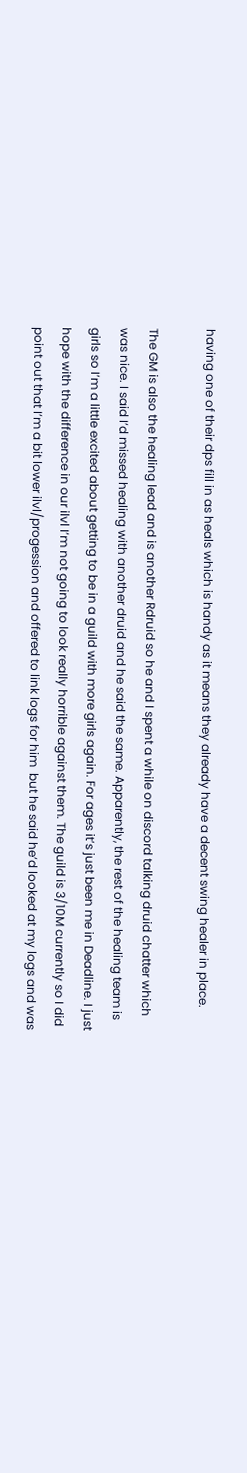having one of their dps fill in as heals which is handy as it means they already have a decent swing healer in place.

The GM is also the healing lead and is another Rdruid so he and I spent a while on discord talking druid chatter which was nice. I said I’d missed healing with another druid and he said the same. Apparently, the rest of the healing team is girls so I’m a little excited about getting to be in a guild with more girls again. For ages it’s just been me in Deadline. I just hope with the difference in our ilvl I’m not going to look really horrible against them. The guild is 3/10M currently so I did point out that I’m a bit lower ilvl/progession and offered to link logs for him  but he said he’d looked at my logs and was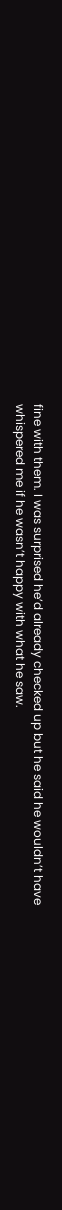fine with them. I was surprised he’d already checked up but he said he wouldn’t have whispered me if he wasn’t happy with what he saw.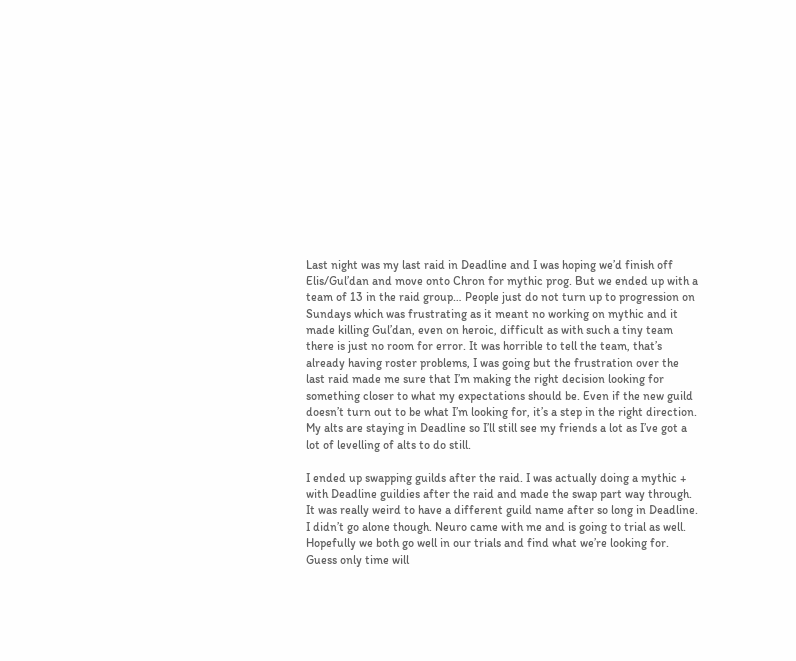Last night was my last raid in Deadline and I was hoping we’d finish off Elis/Gul’dan and move onto Chron for mythic prog. But we ended up with a team of 13 in the raid group… People just do not turn up to progression on Sundays which was frustrating as it meant no working on mythic and it made killing Gul’dan, even on heroic, difficult as with such a tiny team there is just no room for error. It was horrible to tell the team, that’s already having roster problems, I was going but the frustration over the last raid made me sure that I’m making the right decision looking for something closer to what my expectations should be. Even if the new guild doesn’t turn out to be what I’m looking for, it’s a step in the right direction. My alts are staying in Deadline so I’ll still see my friends a lot as I’ve got a lot of levelling of alts to do still.

I ended up swapping guilds after the raid. I was actually doing a mythic + with Deadline guildies after the raid and made the swap part way through. It was really weird to have a different guild name after so long in Deadline.  I didn’t go alone though. Neuro came with me and is going to trial as well. Hopefully we both go well in our trials and find what we’re looking for. Guess only time will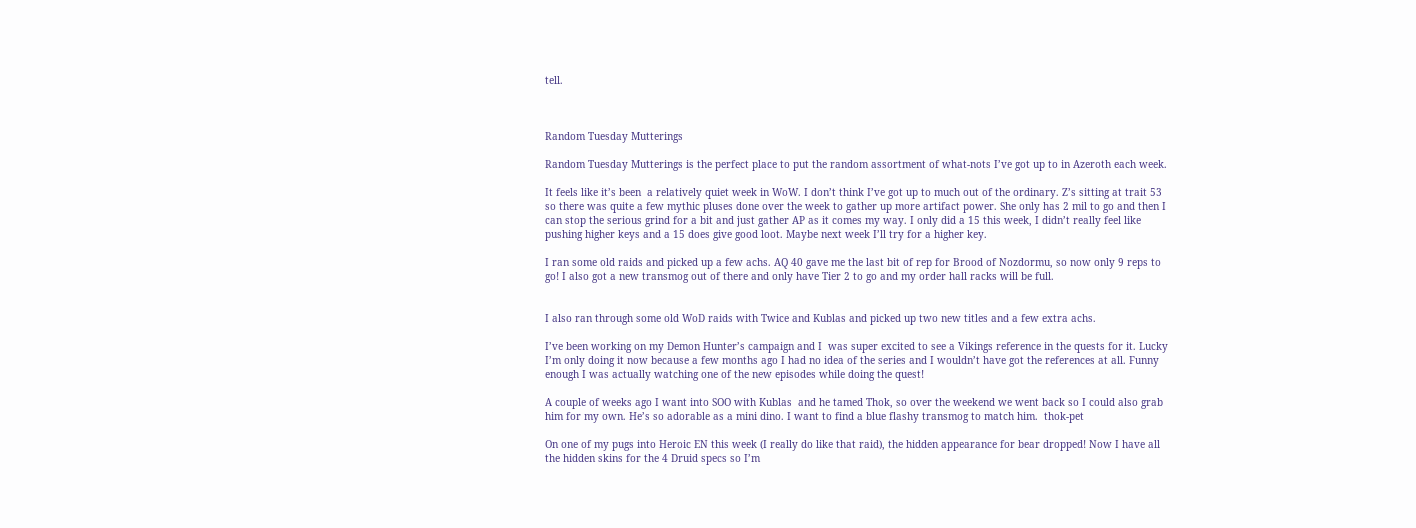tell.



Random Tuesday Mutterings

Random Tuesday Mutterings is the perfect place to put the random assortment of what-nots I’ve got up to in Azeroth each week.

It feels like it’s been  a relatively quiet week in WoW. I don’t think I’ve got up to much out of the ordinary. Z’s sitting at trait 53 so there was quite a few mythic pluses done over the week to gather up more artifact power. She only has 2 mil to go and then I can stop the serious grind for a bit and just gather AP as it comes my way. I only did a 15 this week, I didn’t really feel like pushing higher keys and a 15 does give good loot. Maybe next week I’ll try for a higher key.

I ran some old raids and picked up a few achs. AQ 40 gave me the last bit of rep for Brood of Nozdormu, so now only 9 reps to go! I also got a new transmog out of there and only have Tier 2 to go and my order hall racks will be full.


I also ran through some old WoD raids with Twice and Kublas and picked up two new titles and a few extra achs.

I’ve been working on my Demon Hunter’s campaign and I  was super excited to see a Vikings reference in the quests for it. Lucky I’m only doing it now because a few months ago I had no idea of the series and I wouldn’t have got the references at all. Funny enough I was actually watching one of the new episodes while doing the quest!

A couple of weeks ago I want into SOO with Kublas  and he tamed Thok, so over the weekend we went back so I could also grab him for my own. He’s so adorable as a mini dino. I want to find a blue flashy transmog to match him.  thok-pet

On one of my pugs into Heroic EN this week (I really do like that raid), the hidden appearance for bear dropped! Now I have all the hidden skins for the 4 Druid specs so I’m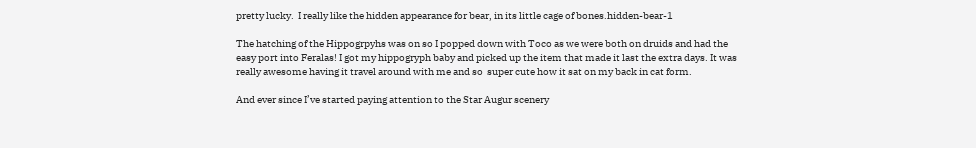pretty lucky.  I really like the hidden appearance for bear, in its little cage of bones.hidden-bear-1

The hatching of the Hippogrpyhs was on so I popped down with Toco as we were both on druids and had the easy port into Feralas! I got my hippogryph baby and picked up the item that made it last the extra days. It was really awesome having it travel around with me and so  super cute how it sat on my back in cat form.

And ever since I’ve started paying attention to the Star Augur scenery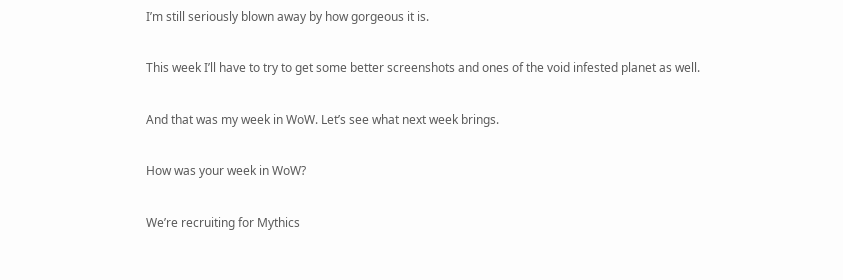I’m still seriously blown away by how gorgeous it is.

This week I’ll have to try to get some better screenshots and ones of the void infested planet as well.

And that was my week in WoW. Let’s see what next week brings.

How was your week in WoW?

We’re recruiting for Mythics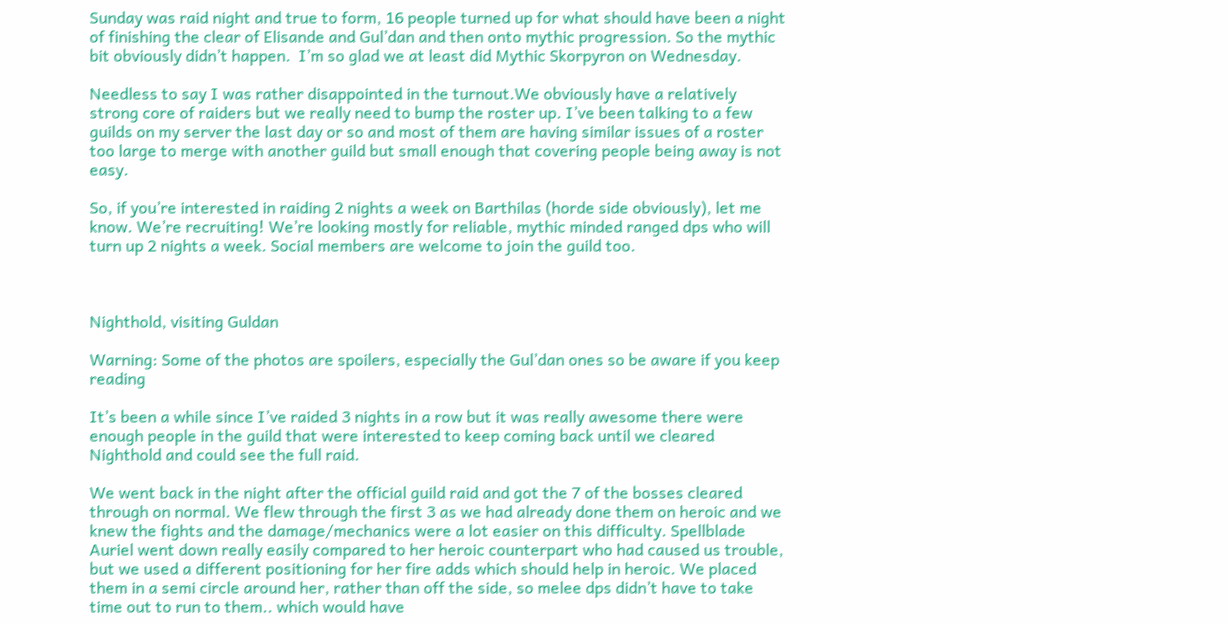Sunday was raid night and true to form, 16 people turned up for what should have been a night of finishing the clear of Elisande and Gul’dan and then onto mythic progression. So the mythic bit obviously didn’t happen.  I’m so glad we at least did Mythic Skorpyron on Wednesday.

Needless to say I was rather disappointed in the turnout.We obviously have a relatively strong core of raiders but we really need to bump the roster up. I’ve been talking to a few guilds on my server the last day or so and most of them are having similar issues of a roster too large to merge with another guild but small enough that covering people being away is not easy.

So, if you’re interested in raiding 2 nights a week on Barthilas (horde side obviously), let me know. We’re recruiting! We’re looking mostly for reliable, mythic minded ranged dps who will turn up 2 nights a week. Social members are welcome to join the guild too.



Nighthold, visiting Guldan

Warning: Some of the photos are spoilers, especially the Gul’dan ones so be aware if you keep reading

It’s been a while since I’ve raided 3 nights in a row but it was really awesome there were enough people in the guild that were interested to keep coming back until we cleared Nighthold and could see the full raid.

We went back in the night after the official guild raid and got the 7 of the bosses cleared through on normal. We flew through the first 3 as we had already done them on heroic and we knew the fights and the damage/mechanics were a lot easier on this difficulty. Spellblade Auriel went down really easily compared to her heroic counterpart who had caused us trouble, but we used a different positioning for her fire adds which should help in heroic. We placed them in a semi circle around her, rather than off the side, so melee dps didn’t have to take time out to run to them.. which would have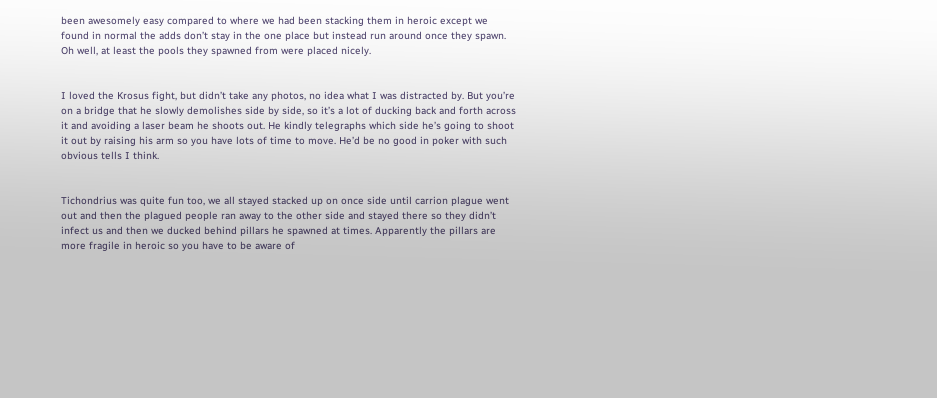been awesomely easy compared to where we had been stacking them in heroic except we found in normal the adds don’t stay in the one place but instead run around once they spawn. Oh well, at least the pools they spawned from were placed nicely.


I loved the Krosus fight, but didn’t take any photos, no idea what I was distracted by. But you’re on a bridge that he slowly demolishes side by side, so it’s a lot of ducking back and forth across it and avoiding a laser beam he shoots out. He kindly telegraphs which side he’s going to shoot it out by raising his arm so you have lots of time to move. He’d be no good in poker with such obvious tells I think.


Tichondrius was quite fun too, we all stayed stacked up on once side until carrion plague went out and then the plagued people ran away to the other side and stayed there so they didn’t infect us and then we ducked behind pillars he spawned at times. Apparently the pillars are more fragile in heroic so you have to be aware of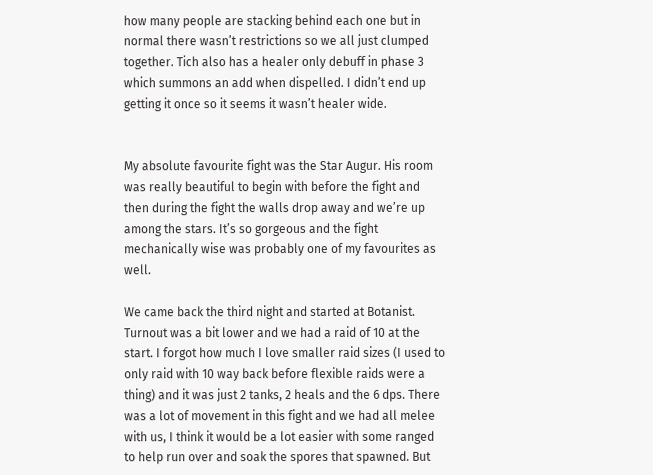how many people are stacking behind each one but in normal there wasn’t restrictions so we all just clumped together. Tich also has a healer only debuff in phase 3 which summons an add when dispelled. I didn’t end up getting it once so it seems it wasn’t healer wide.


My absolute favourite fight was the Star Augur. His room was really beautiful to begin with before the fight and then during the fight the walls drop away and we’re up among the stars. It’s so gorgeous and the fight mechanically wise was probably one of my favourites as well.

We came back the third night and started at Botanist. Turnout was a bit lower and we had a raid of 10 at the start. I forgot how much I love smaller raid sizes (I used to only raid with 10 way back before flexible raids were a thing) and it was just 2 tanks, 2 heals and the 6 dps. There was a lot of movement in this fight and we had all melee with us, I think it would be a lot easier with some ranged to help run over and soak the spores that spawned. But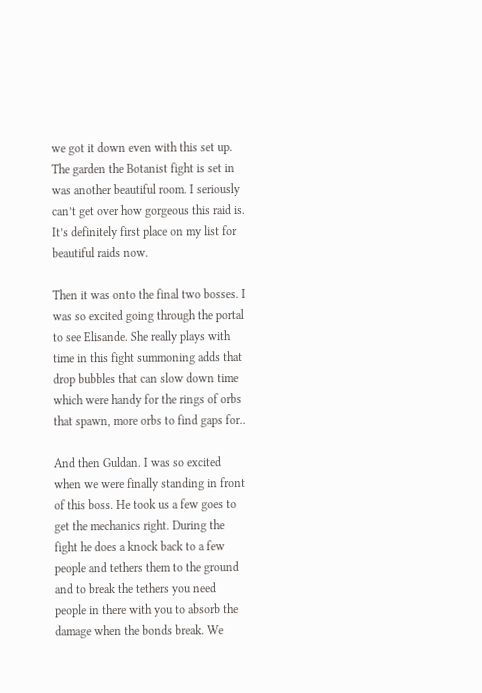we got it down even with this set up. The garden the Botanist fight is set in was another beautiful room. I seriously can’t get over how gorgeous this raid is. It’s definitely first place on my list for beautiful raids now.

Then it was onto the final two bosses. I was so excited going through the portal to see Elisande. She really plays with time in this fight summoning adds that drop bubbles that can slow down time which were handy for the rings of orbs that spawn, more orbs to find gaps for..

And then Guldan. I was so excited when we were finally standing in front of this boss. He took us a few goes to get the mechanics right. During the fight he does a knock back to a few people and tethers them to the ground and to break the tethers you need people in there with you to absorb the damage when the bonds break. We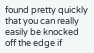found pretty quickly that you can really easily be knocked off the edge if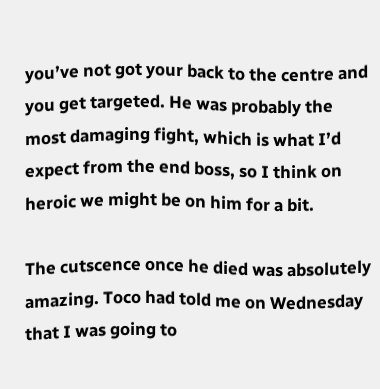you’ve not got your back to the centre and you get targeted. He was probably the most damaging fight, which is what I’d expect from the end boss, so I think on heroic we might be on him for a bit.

The cutscence once he died was absolutely amazing. Toco had told me on Wednesday that I was going to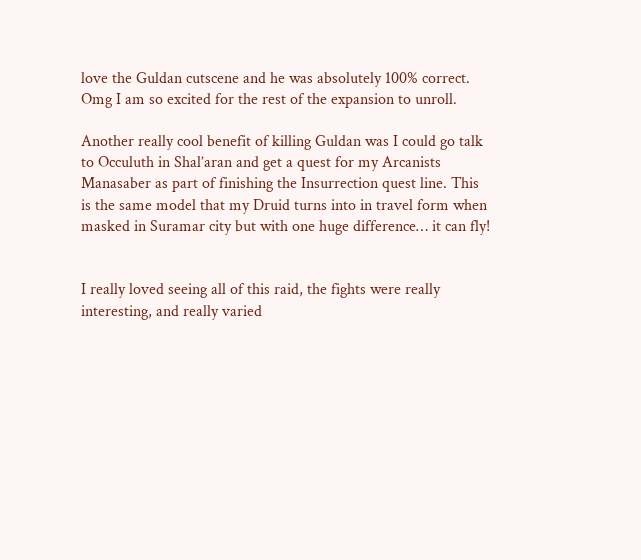love the Guldan cutscene and he was absolutely 100% correct. Omg I am so excited for the rest of the expansion to unroll.

Another really cool benefit of killing Guldan was I could go talk to Occuluth in Shal’aran and get a quest for my Arcanists Manasaber as part of finishing the Insurrection quest line. This is the same model that my Druid turns into in travel form when masked in Suramar city but with one huge difference… it can fly!


I really loved seeing all of this raid, the fights were really interesting, and really varied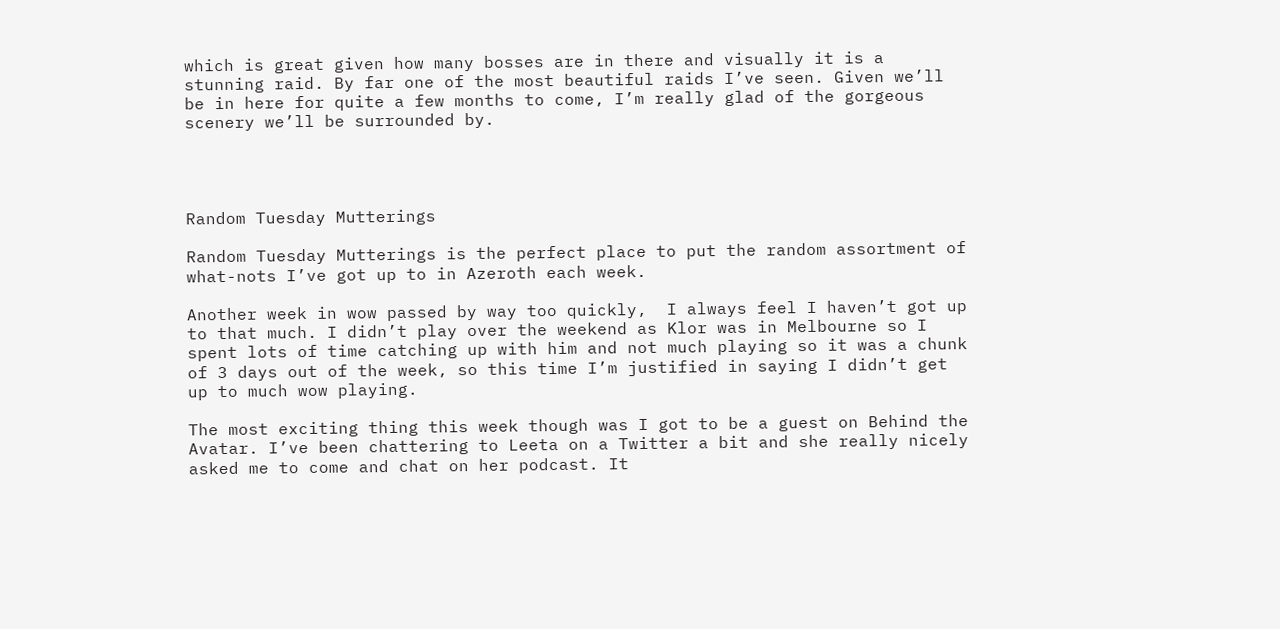which is great given how many bosses are in there and visually it is a stunning raid. By far one of the most beautiful raids I’ve seen. Given we’ll be in here for quite a few months to come, I’m really glad of the gorgeous scenery we’ll be surrounded by.




Random Tuesday Mutterings

Random Tuesday Mutterings is the perfect place to put the random assortment of what-nots I’ve got up to in Azeroth each week.

Another week in wow passed by way too quickly,  I always feel I haven’t got up to that much. I didn’t play over the weekend as Klor was in Melbourne so I spent lots of time catching up with him and not much playing so it was a chunk of 3 days out of the week, so this time I’m justified in saying I didn’t get up to much wow playing.

The most exciting thing this week though was I got to be a guest on Behind the Avatar. I’ve been chattering to Leeta on a Twitter a bit and she really nicely asked me to come and chat on her podcast. It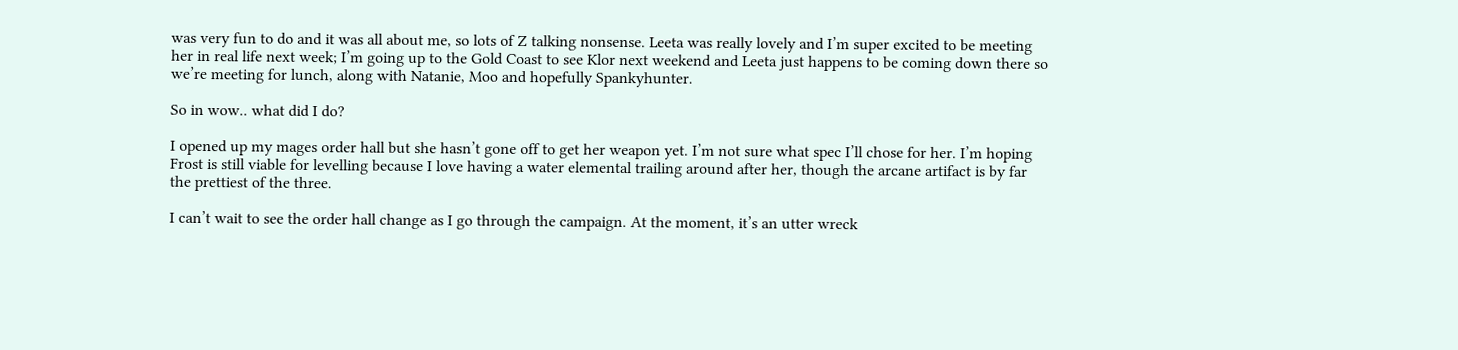was very fun to do and it was all about me, so lots of Z talking nonsense. Leeta was really lovely and I’m super excited to be meeting her in real life next week; I’m going up to the Gold Coast to see Klor next weekend and Leeta just happens to be coming down there so we’re meeting for lunch, along with Natanie, Moo and hopefully Spankyhunter.

So in wow.. what did I do?

I opened up my mages order hall but she hasn’t gone off to get her weapon yet. I’m not sure what spec I’ll chose for her. I’m hoping Frost is still viable for levelling because I love having a water elemental trailing around after her, though the arcane artifact is by far the prettiest of the three.

I can’t wait to see the order hall change as I go through the campaign. At the moment, it’s an utter wreck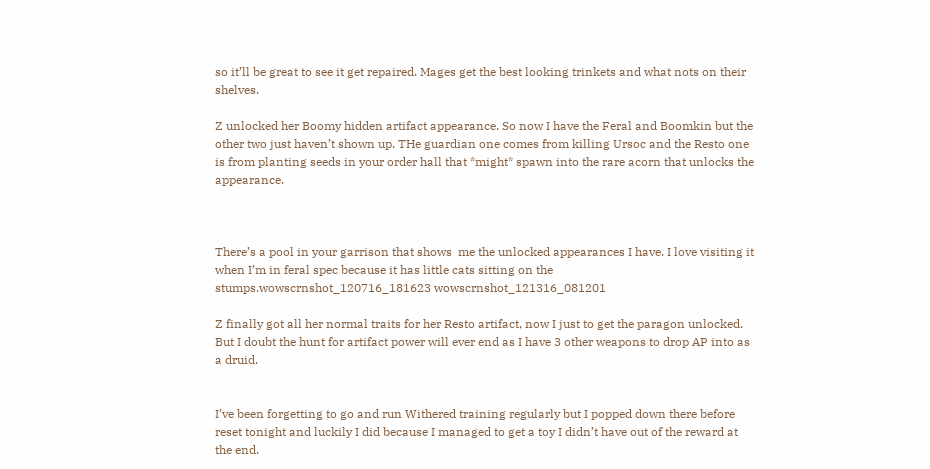so it’ll be great to see it get repaired. Mages get the best looking trinkets and what nots on their shelves.

Z unlocked her Boomy hidden artifact appearance. So now I have the Feral and Boomkin but the other two just haven’t shown up. THe guardian one comes from killing Ursoc and the Resto one is from planting seeds in your order hall that *might* spawn into the rare acorn that unlocks the appearance.



There’s a pool in your garrison that shows  me the unlocked appearances I have. I love visiting it when I’m in feral spec because it has little cats sitting on the stumps.wowscrnshot_120716_181623 wowscrnshot_121316_081201

Z finally got all her normal traits for her Resto artifact, now I just to get the paragon unlocked. But I doubt the hunt for artifact power will ever end as I have 3 other weapons to drop AP into as a druid.


I’ve been forgetting to go and run Withered training regularly but I popped down there before reset tonight and luckily I did because I managed to get a toy I didn’t have out of the reward at the end.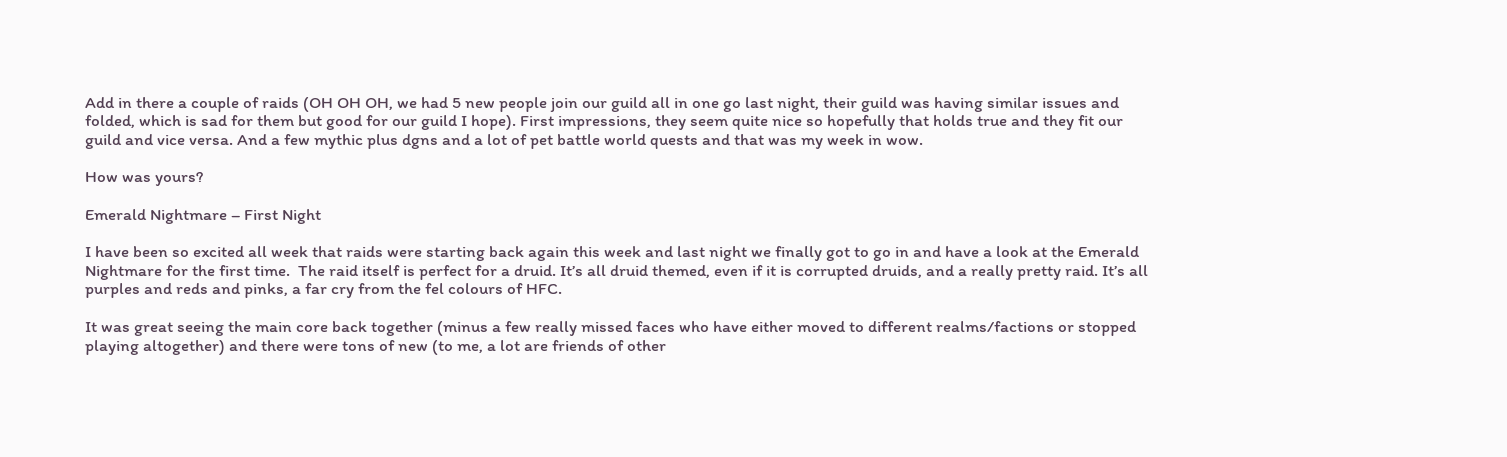Add in there a couple of raids (OH OH OH, we had 5 new people join our guild all in one go last night, their guild was having similar issues and folded, which is sad for them but good for our guild I hope). First impressions, they seem quite nice so hopefully that holds true and they fit our guild and vice versa. And a few mythic plus dgns and a lot of pet battle world quests and that was my week in wow.

How was yours?

Emerald Nightmare – First Night

I have been so excited all week that raids were starting back again this week and last night we finally got to go in and have a look at the Emerald Nightmare for the first time.  The raid itself is perfect for a druid. It’s all druid themed, even if it is corrupted druids, and a really pretty raid. It’s all purples and reds and pinks, a far cry from the fel colours of HFC.

It was great seeing the main core back together (minus a few really missed faces who have either moved to different realms/factions or stopped playing altogether) and there were tons of new (to me, a lot are friends of other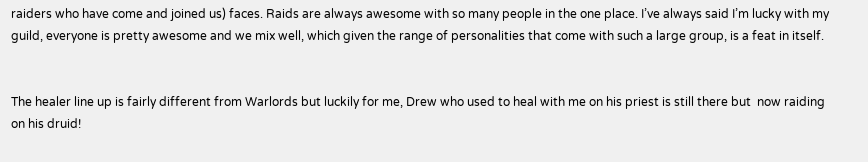raiders who have come and joined us) faces. Raids are always awesome with so many people in the one place. I’ve always said I’m lucky with my guild, everyone is pretty awesome and we mix well, which given the range of personalities that come with such a large group, is a feat in itself.


The healer line up is fairly different from Warlords but luckily for me, Drew who used to heal with me on his priest is still there but  now raiding on his druid!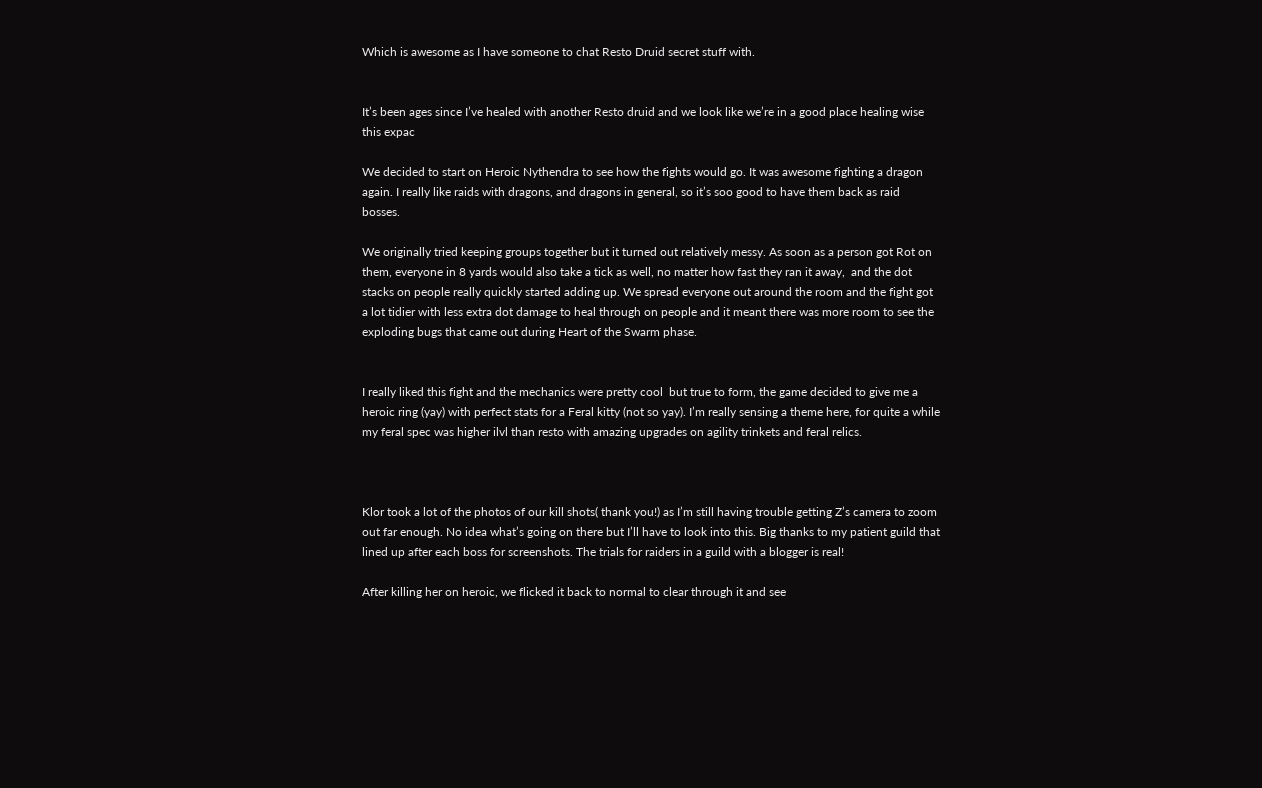Which is awesome as I have someone to chat Resto Druid secret stuff with.


It’s been ages since I’ve healed with another Resto druid and we look like we’re in a good place healing wise this expac

We decided to start on Heroic Nythendra to see how the fights would go. It was awesome fighting a dragon again. I really like raids with dragons, and dragons in general, so it’s soo good to have them back as raid bosses.

We originally tried keeping groups together but it turned out relatively messy. As soon as a person got Rot on them, everyone in 8 yards would also take a tick as well, no matter how fast they ran it away,  and the dot stacks on people really quickly started adding up. We spread everyone out around the room and the fight got a lot tidier with less extra dot damage to heal through on people and it meant there was more room to see the exploding bugs that came out during Heart of the Swarm phase.


I really liked this fight and the mechanics were pretty cool  but true to form, the game decided to give me a heroic ring (yay) with perfect stats for a Feral kitty (not so yay). I’m really sensing a theme here, for quite a while my feral spec was higher ilvl than resto with amazing upgrades on agility trinkets and feral relics.



Klor took a lot of the photos of our kill shots( thank you!) as I’m still having trouble getting Z’s camera to zoom out far enough. No idea what’s going on there but I’ll have to look into this. Big thanks to my patient guild that lined up after each boss for screenshots. The trials for raiders in a guild with a blogger is real!

After killing her on heroic, we flicked it back to normal to clear through it and see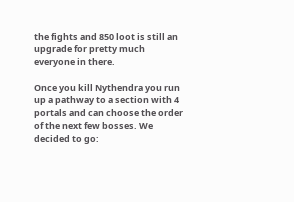the fights and 850 loot is still an upgrade for pretty much everyone in there.

Once you kill Nythendra you run up a pathway to a section with 4 portals and can choose the order of the next few bosses. We decided to go: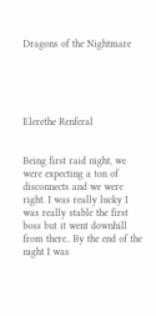Dragons of the Nightmare





Elerethe Renferal


Being first raid night, we were expecting a ton of disconnects and we were right. I was really lucky I was really stable the first boss but it went downhill from there.. By the end of the night I was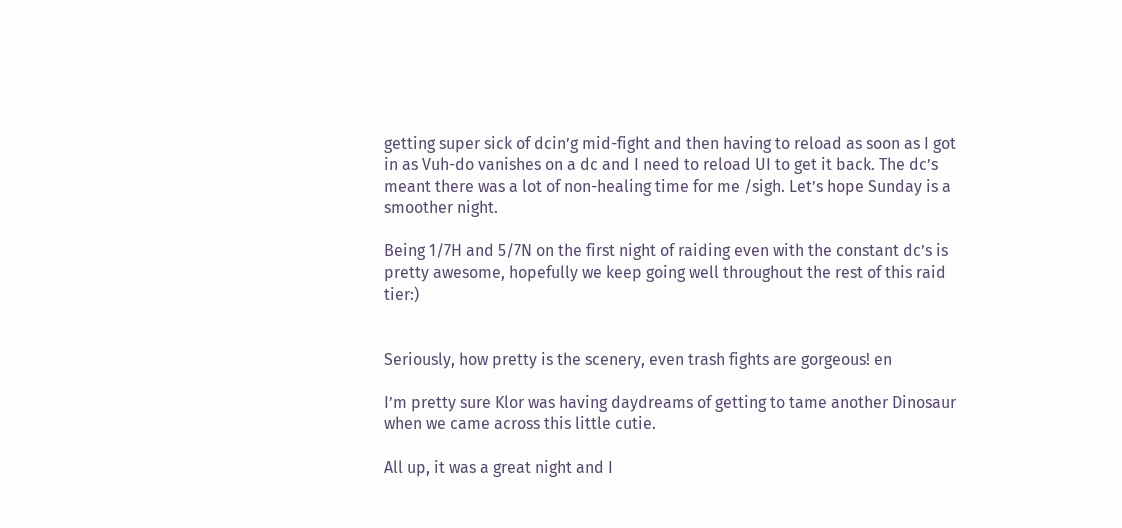getting super sick of dcin’g mid-fight and then having to reload as soon as I got in as Vuh-do vanishes on a dc and I need to reload UI to get it back. The dc’s meant there was a lot of non-healing time for me /sigh. Let’s hope Sunday is a smoother night.

Being 1/7H and 5/7N on the first night of raiding even with the constant dc’s is pretty awesome, hopefully we keep going well throughout the rest of this raid tier:)


Seriously, how pretty is the scenery, even trash fights are gorgeous! en

I’m pretty sure Klor was having daydreams of getting to tame another Dinosaur when we came across this little cutie.

All up, it was a great night and I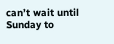can’t wait until Sunday to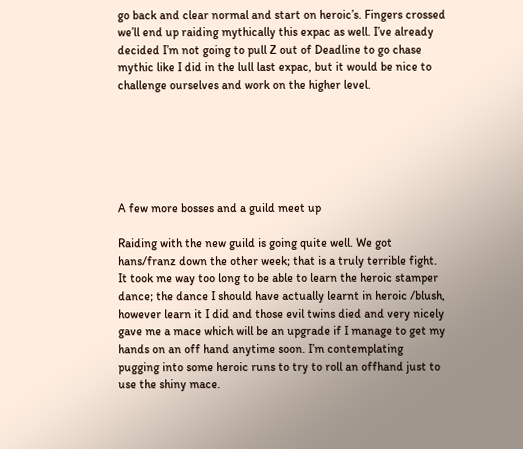go back and clear normal and start on heroic’s. Fingers crossed we’ll end up raiding mythically this expac as well. I’ve already decided I’m not going to pull Z out of Deadline to go chase mythic like I did in the lull last expac, but it would be nice to challenge ourselves and work on the higher level.






A few more bosses and a guild meet up

Raiding with the new guild is going quite well. We got hans/franz down the other week; that is a truly terrible fight. It took me way too long to be able to learn the heroic stamper dance; the dance I should have actually learnt in heroic /blush, however learn it I did and those evil twins died and very nicely gave me a mace which will be an upgrade if I manage to get my hands on an off hand anytime soon. I’m contemplating pugging into some heroic runs to try to roll an offhand just to use the shiny mace.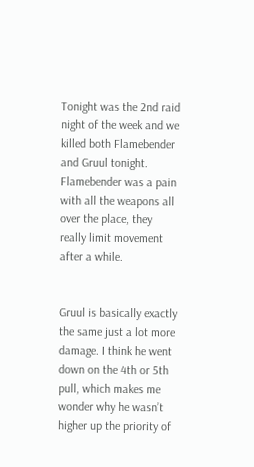Tonight was the 2nd raid night of the week and we killed both Flamebender and Gruul tonight. Flamebender was a pain with all the weapons all over the place, they really limit movement after a while.


Gruul is basically exactly the same just a lot more damage. I think he went down on the 4th or 5th pull, which makes me wonder why he wasn’t higher up the priority of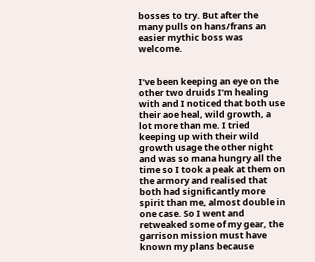bosses to try. But after the many pulls on hans/frans an easier mythic boss was welcome.


I’ve been keeping an eye on the other two druids I’m healing with and I noticed that both use their aoe heal, wild growth, a lot more than me. I tried keeping up with their wild growth usage the other night and was so mana hungry all the time so I took a peak at them on the armory and realised that both had significantly more spirit than me, almost double in one case. So I went and retweaked some of my gear, the garrison mission must have known my plans because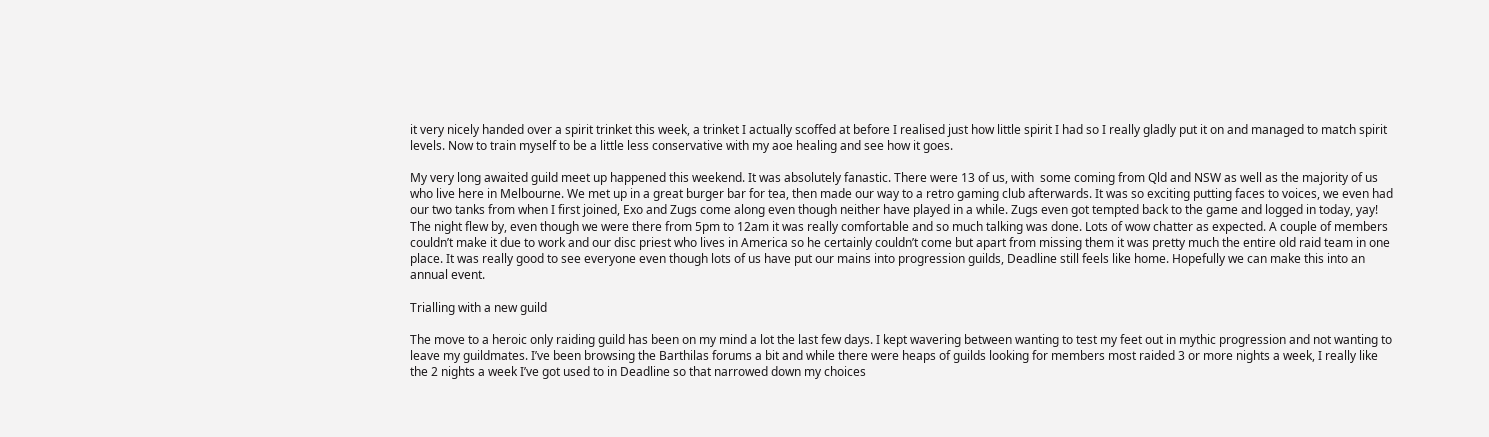it very nicely handed over a spirit trinket this week, a trinket I actually scoffed at before I realised just how little spirit I had so I really gladly put it on and managed to match spirit levels. Now to train myself to be a little less conservative with my aoe healing and see how it goes.

My very long awaited guild meet up happened this weekend. It was absolutely fanastic. There were 13 of us, with  some coming from Qld and NSW as well as the majority of us who live here in Melbourne. We met up in a great burger bar for tea, then made our way to a retro gaming club afterwards. It was so exciting putting faces to voices, we even had our two tanks from when I first joined, Exo and Zugs come along even though neither have played in a while. Zugs even got tempted back to the game and logged in today, yay! The night flew by, even though we were there from 5pm to 12am it was really comfortable and so much talking was done. Lots of wow chatter as expected. A couple of members couldn’t make it due to work and our disc priest who lives in America so he certainly couldn’t come but apart from missing them it was pretty much the entire old raid team in one place. It was really good to see everyone even though lots of us have put our mains into progression guilds, Deadline still feels like home. Hopefully we can make this into an annual event.

Trialling with a new guild

The move to a heroic only raiding guild has been on my mind a lot the last few days. I kept wavering between wanting to test my feet out in mythic progression and not wanting to leave my guildmates. I’ve been browsing the Barthilas forums a bit and while there were heaps of guilds looking for members most raided 3 or more nights a week, I really like the 2 nights a week I’ve got used to in Deadline so that narrowed down my choices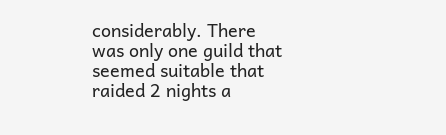considerably. There was only one guild that seemed suitable that raided 2 nights a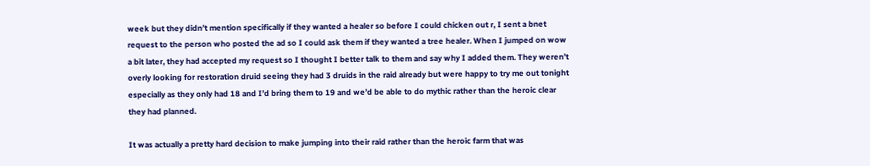week but they didn’t mention specifically if they wanted a healer so before I could chicken out r, I sent a bnet request to the person who posted the ad so I could ask them if they wanted a tree healer. When I jumped on wow a bit later, they had accepted my request so I thought I better talk to them and say why I added them. They weren’t overly looking for restoration druid seeing they had 3 druids in the raid already but were happy to try me out tonight especially as they only had 18 and I’d bring them to 19 and we’d be able to do mythic rather than the heroic clear they had planned.

It was actually a pretty hard decision to make jumping into their raid rather than the heroic farm that was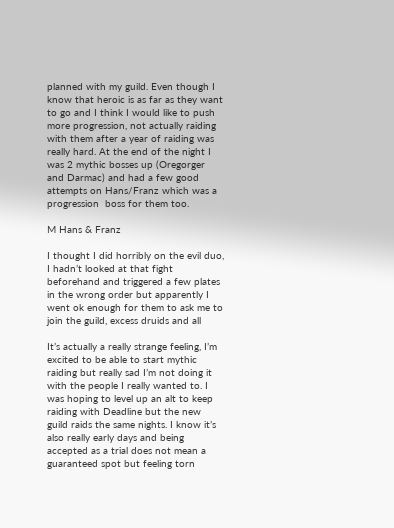planned with my guild. Even though I know that heroic is as far as they want to go and I think I would like to push more progression, not actually raiding with them after a year of raiding was really hard. At the end of the night I was 2 mythic bosses up (Oregorger and Darmac) and had a few good attempts on Hans/Franz which was a progression  boss for them too.

M Hans & Franz

I thought I did horribly on the evil duo, I hadn’t looked at that fight beforehand and triggered a few plates in the wrong order but apparently I went ok enough for them to ask me to join the guild, excess druids and all

It’s actually a really strange feeling, I’m excited to be able to start mythic raiding but really sad I’m not doing it with the people I really wanted to. I was hoping to level up an alt to keep raiding with Deadline but the new guild raids the same nights. I know it’s also really early days and being accepted as a trial does not mean a guaranteed spot but feeling torn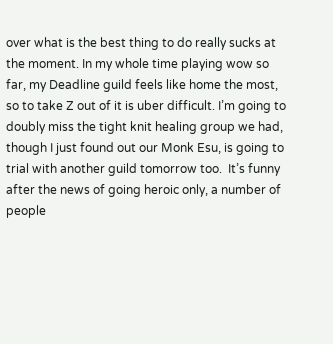over what is the best thing to do really sucks at the moment. In my whole time playing wow so far, my Deadline guild feels like home the most, so to take Z out of it is uber difficult. I’m going to doubly miss the tight knit healing group we had, though I just found out our Monk Esu, is going to trial with another guild tomorrow too.  It’s funny after the news of going heroic only, a number of people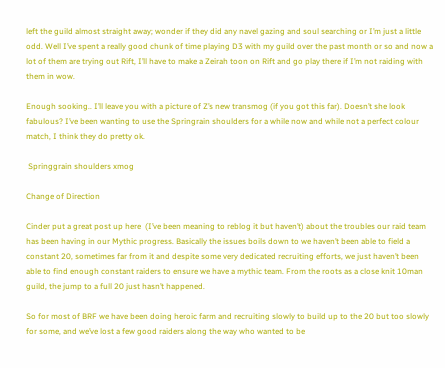left the guild almost straight away; wonder if they did any navel gazing and soul searching or I’m just a little odd. Well I’ve spent a really good chunk of time playing D3 with my guild over the past month or so and now a lot of them are trying out Rift, I’ll have to make a Zeirah toon on Rift and go play there if I’m not raiding with them in wow.

Enough sooking.. I’ll leave you with a picture of Z’s new transmog (if you got this far). Doesn’t she look fabulous? I’ve been wanting to use the Springrain shoulders for a while now and while not a perfect colour match, I think they do pretty ok.

 Springgrain shoulders xmog

Change of Direction

Cinder put a great post up here  (I’ve been meaning to reblog it but haven’t) about the troubles our raid team has been having in our Mythic progress. Basically the issues boils down to we haven’t been able to field a constant 20, sometimes far from it and despite some very dedicated recruiting efforts, we just haven’t been able to find enough constant raiders to ensure we have a mythic team. From the roots as a close knit 10man guild, the jump to a full 20 just hasn’t happened.

So for most of BRF we have been doing heroic farm and recruiting slowly to build up to the 20 but too slowly for some, and we’ve lost a few good raiders along the way who wanted to be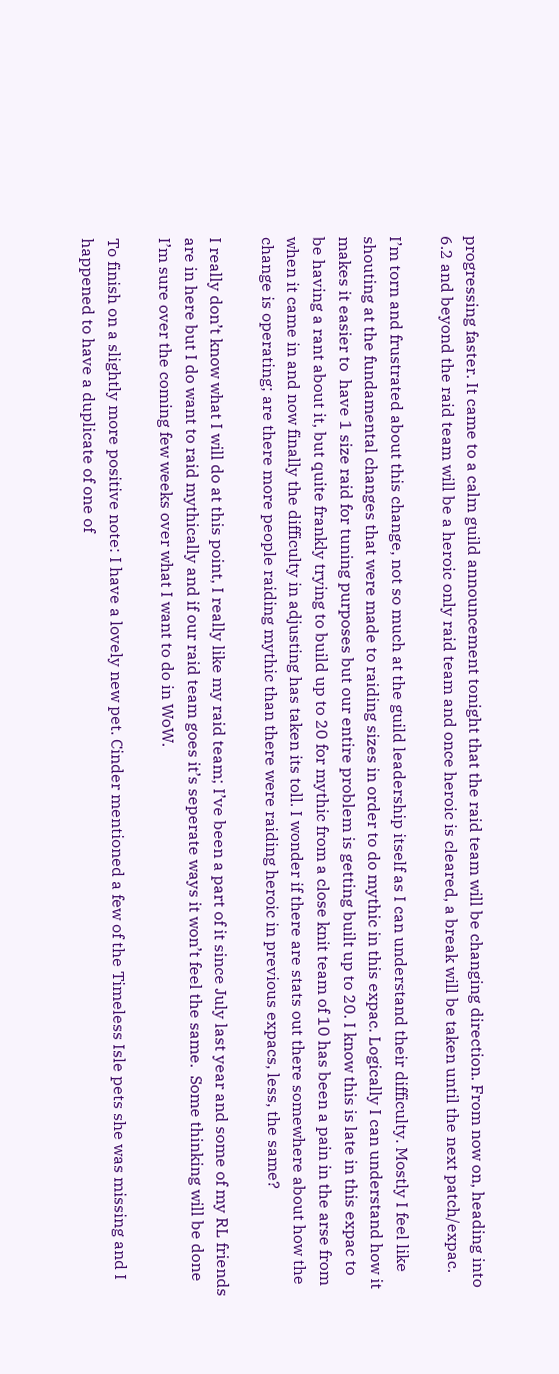progressing faster. It came to a calm guild announcement tonight that the raid team will be changing direction. From now on, heading into 6.2 and beyond the raid team will be a heroic only raid team and once heroic is cleared, a break will be taken until the next patch/expac.

I’m torn and frustrated about this change, not so much at the guild leadership itself as I can understand their difficulty. Mostly I feel like shouting at the fundamental changes that were made to raiding sizes in order to do mythic in this expac. Logically I can understand how it makes it easier to  have 1 size raid for tuning purposes but our entire problem is getting built up to 20. I know this is late in this expac to be having a rant about it, but quite frankly trying to build up to 20 for mythic from a close knit team of 10 has been a pain in the arse from when it came in and now finally the difficulty in adjusting has taken its toll. I wonder if there are stats out there somewhere about how the change is operating; are there more people raiding mythic than there were raiding heroic in previous expacs, less, the same?

I really don’t know what I will do at this point, I really like my raid team; I’ve been a part of it since July last year and some of my RL friends are in here but I do want to raid mythically and if our raid team goes it’s seperate ways it won’t feel the same.  Some thinking will be done I’m sure over the coming few weeks over what I want to do in WoW.

To finish on a slightly more positive note: I have a lovely new pet. Cinder mentioned a few of the Timeless Isle pets she was missing and I happened to have a duplicate of one of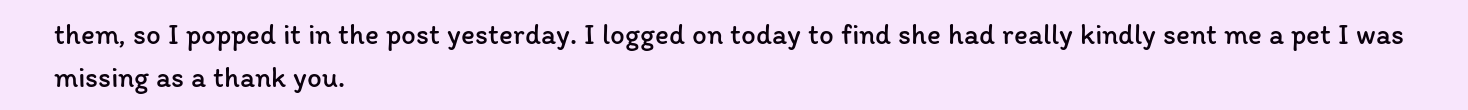them, so I popped it in the post yesterday. I logged on today to find she had really kindly sent me a pet I was missing as a thank you.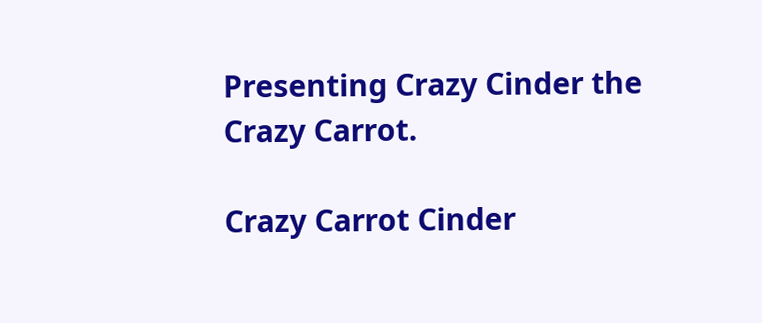Presenting Crazy Cinder the Crazy Carrot.

Crazy Carrot Cinder